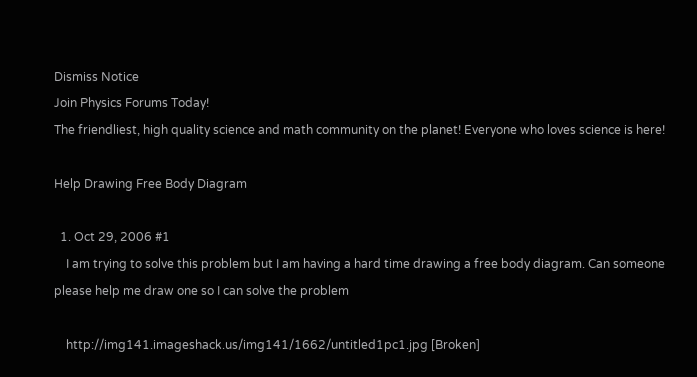Dismiss Notice
Join Physics Forums Today!
The friendliest, high quality science and math community on the planet! Everyone who loves science is here!

Help Drawing Free Body Diagram

  1. Oct 29, 2006 #1
    I am trying to solve this problem but I am having a hard time drawing a free body diagram. Can someone please help me draw one so I can solve the problem

    http://img141.imageshack.us/img141/1662/untitled1pc1.jpg [Broken]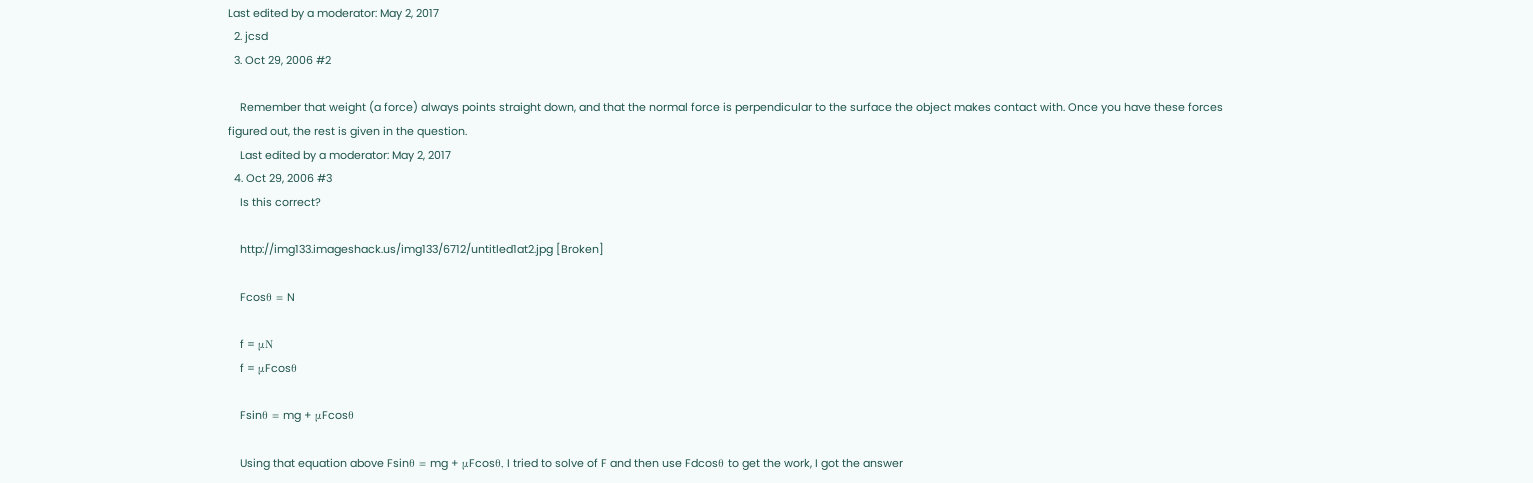Last edited by a moderator: May 2, 2017
  2. jcsd
  3. Oct 29, 2006 #2

    Remember that weight (a force) always points straight down, and that the normal force is perpendicular to the surface the object makes contact with. Once you have these forces figured out, the rest is given in the question.
    Last edited by a moderator: May 2, 2017
  4. Oct 29, 2006 #3
    Is this correct?

    http://img133.imageshack.us/img133/6712/untitled1at2.jpg [Broken]

    Fcosθ = N

    f = μN
    f = μFcosθ

    Fsinθ = mg + μFcosθ

    Using that equation above Fsinθ = mg + μFcosθ, I tried to solve of F and then use Fdcosθ to get the work, I got the answer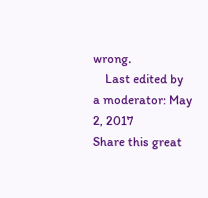wrong.
    Last edited by a moderator: May 2, 2017
Share this great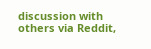discussion with others via Reddit,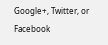Google+, Twitter, or Facebook